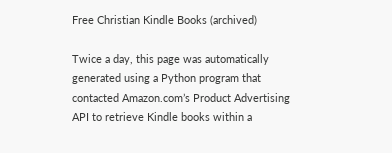Free Christian Kindle Books (archived)

Twice a day, this page was automatically generated using a Python program that contacted Amazon.com’s Product Advertising API to retrieve Kindle books within a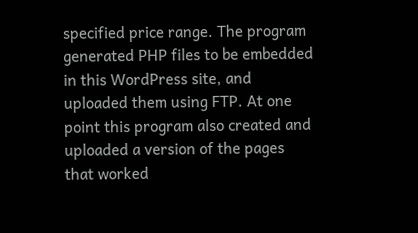specified price range. The program generated PHP files to be embedded in this WordPress site, and uploaded them using FTP. At one point this program also created and uploaded a version of the pages that worked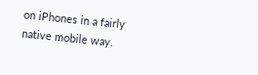on iPhones in a fairly native mobile way.